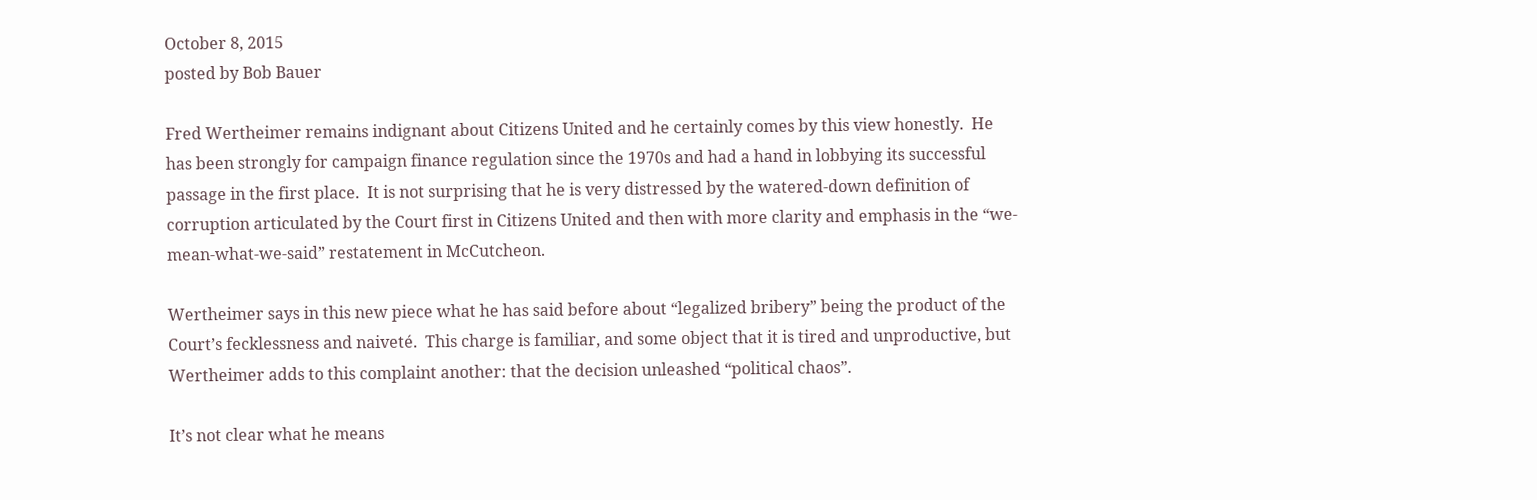October 8, 2015
posted by Bob Bauer

Fred Wertheimer remains indignant about Citizens United and he certainly comes by this view honestly.  He has been strongly for campaign finance regulation since the 1970s and had a hand in lobbying its successful passage in the first place.  It is not surprising that he is very distressed by the watered-down definition of corruption articulated by the Court first in Citizens United and then with more clarity and emphasis in the “we-mean-what-we-said” restatement in McCutcheon.

Wertheimer says in this new piece what he has said before about “legalized bribery” being the product of the Court’s fecklessness and naiveté.  This charge is familiar, and some object that it is tired and unproductive, but Wertheimer adds to this complaint another: that the decision unleashed “political chaos”.

It’s not clear what he means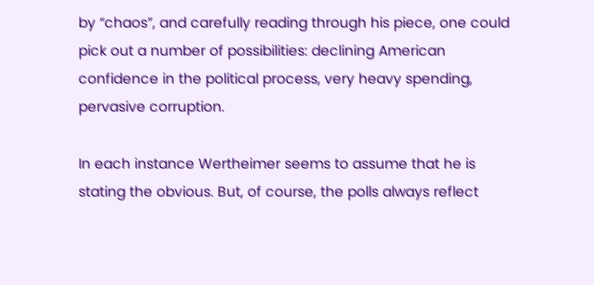by “chaos”, and carefully reading through his piece, one could pick out a number of possibilities: declining American confidence in the political process, very heavy spending, pervasive corruption.

In each instance Wertheimer seems to assume that he is stating the obvious. But, of course, the polls always reflect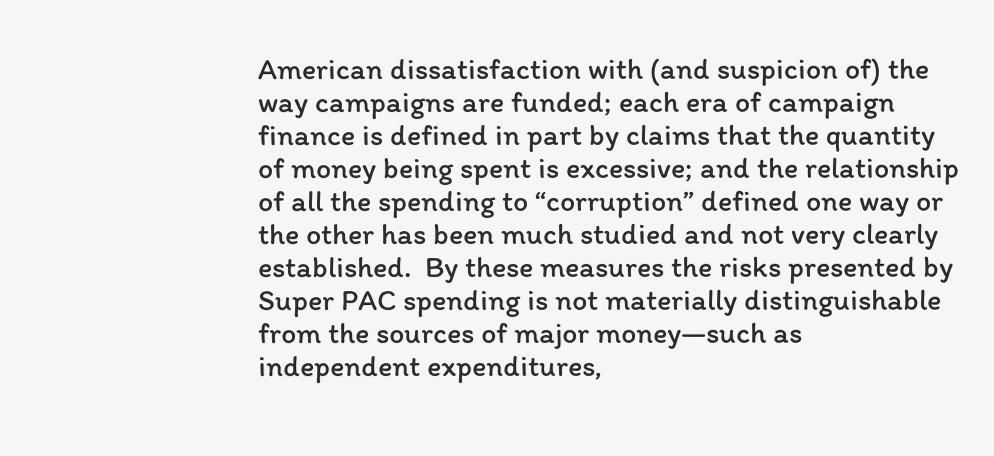American dissatisfaction with (and suspicion of) the way campaigns are funded; each era of campaign finance is defined in part by claims that the quantity of money being spent is excessive; and the relationship of all the spending to “corruption” defined one way or the other has been much studied and not very clearly established.  By these measures the risks presented by Super PAC spending is not materially distinguishable from the sources of major money—such as independent expenditures,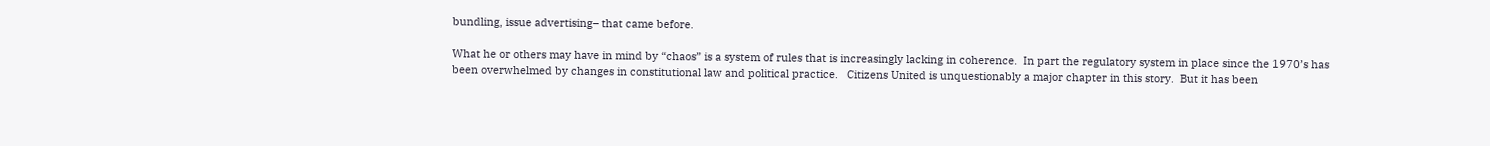bundling, issue advertising– that came before.

What he or others may have in mind by “chaos” is a system of rules that is increasingly lacking in coherence.  In part the regulatory system in place since the 1970’s has been overwhelmed by changes in constitutional law and political practice.   Citizens United is unquestionably a major chapter in this story.  But it has been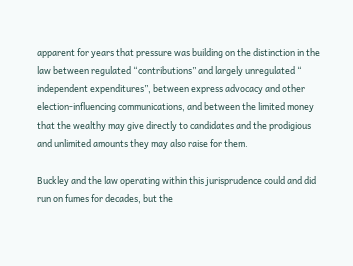apparent for years that pressure was building on the distinction in the law between regulated “contributions” and largely unregulated “ independent expenditures”, between express advocacy and other election-influencing communications, and between the limited money that the wealthy may give directly to candidates and the prodigious and unlimited amounts they may also raise for them.

Buckley and the law operating within this jurisprudence could and did run on fumes for decades, but the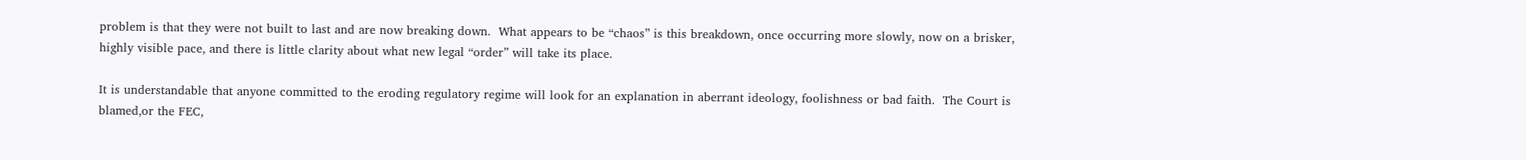problem is that they were not built to last and are now breaking down.  What appears to be “chaos” is this breakdown, once occurring more slowly, now on a brisker, highly visible pace, and there is little clarity about what new legal “order” will take its place.

It is understandable that anyone committed to the eroding regulatory regime will look for an explanation in aberrant ideology, foolishness or bad faith.  The Court is blamed,or the FEC,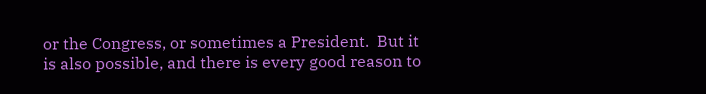or the Congress, or sometimes a President.  But it is also possible, and there is every good reason to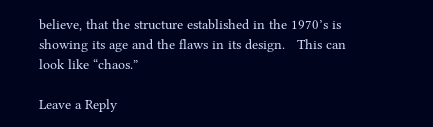believe, that the structure established in the 1970’s is showing its age and the flaws in its design.   This can look like “chaos.”

Leave a Reply